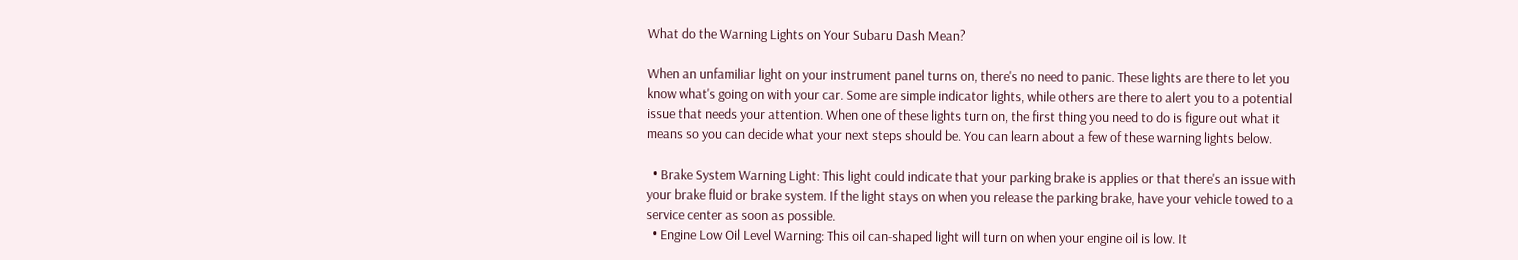What do the Warning Lights on Your Subaru Dash Mean?

When an unfamiliar light on your instrument panel turns on, there's no need to panic. These lights are there to let you know what's going on with your car. Some are simple indicator lights, while others are there to alert you to a potential issue that needs your attention. When one of these lights turn on, the first thing you need to do is figure out what it means so you can decide what your next steps should be. You can learn about a few of these warning lights below.

  • Brake System Warning Light: This light could indicate that your parking brake is applies or that there's an issue with your brake fluid or brake system. If the light stays on when you release the parking brake, have your vehicle towed to a service center as soon as possible.
  • Engine Low Oil Level Warning: This oil can-shaped light will turn on when your engine oil is low. It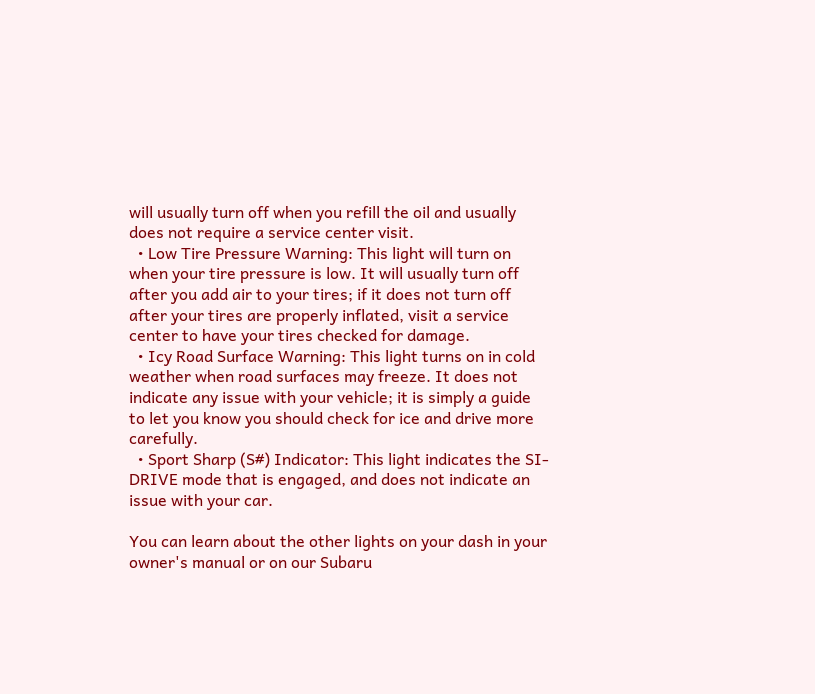will usually turn off when you refill the oil and usually does not require a service center visit.
  • Low Tire Pressure Warning: This light will turn on when your tire pressure is low. It will usually turn off after you add air to your tires; if it does not turn off after your tires are properly inflated, visit a service center to have your tires checked for damage.
  • Icy Road Surface Warning: This light turns on in cold weather when road surfaces may freeze. It does not indicate any issue with your vehicle; it is simply a guide to let you know you should check for ice and drive more carefully.
  • Sport Sharp (S#) Indicator: This light indicates the SI-DRIVE mode that is engaged, and does not indicate an issue with your car.

You can learn about the other lights on your dash in your owner's manual or on our Subaru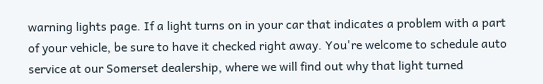warning lights page. If a light turns on in your car that indicates a problem with a part of your vehicle, be sure to have it checked right away. You're welcome to schedule auto service at our Somerset dealership, where we will find out why that light turned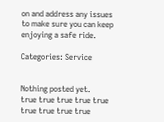on and address any issues to make sure you can keep enjoying a safe ride.

Categories: Service


Nothing posted yet.
true true true true true true true true true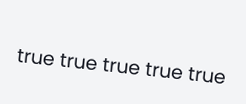true true true true true